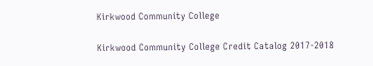Kirkwood Community College

Kirkwood Community College Credit Catalog 2017-2018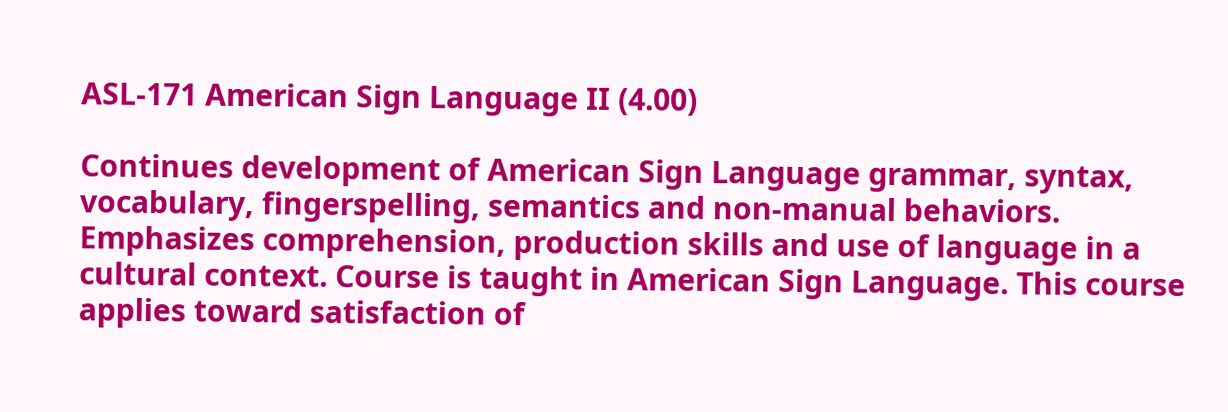ASL-171 American Sign Language II (4.00)

Continues development of American Sign Language grammar, syntax, vocabulary, fingerspelling, semantics and non-manual behaviors. Emphasizes comprehension, production skills and use of language in a cultural context. Course is taught in American Sign Language. This course applies toward satisfaction of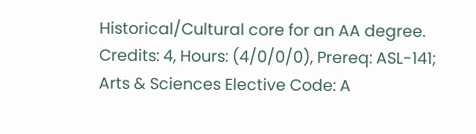Historical/Cultural core for an AA degree. Credits: 4, Hours: (4/0/0/0), Prereq: ASL-141; Arts & Sciences Elective Code: A